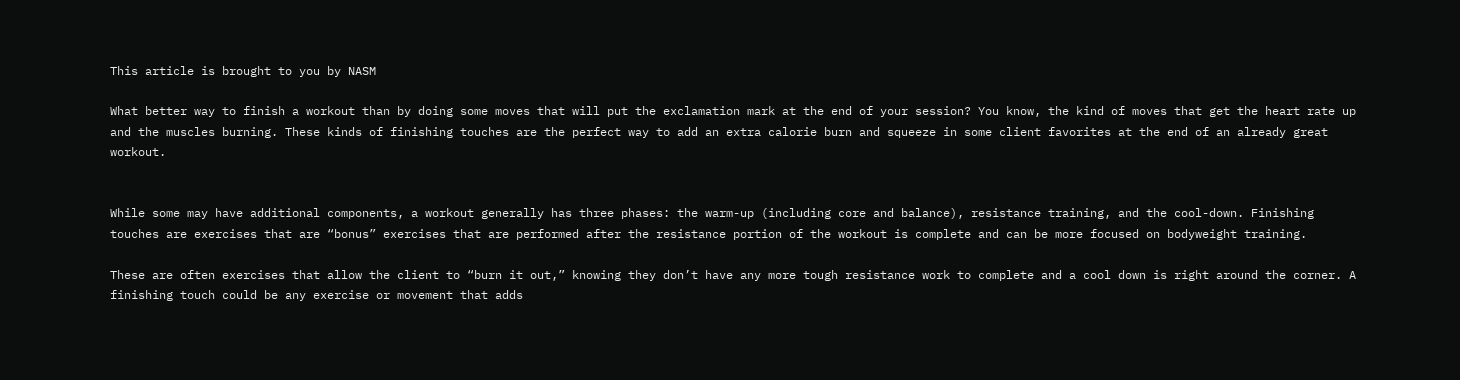This article is brought to you by NASM

What better way to finish a workout than by doing some moves that will put the exclamation mark at the end of your session? You know, the kind of moves that get the heart rate up and the muscles burning. These kinds of finishing touches are the perfect way to add an extra calorie burn and squeeze in some client favorites at the end of an already great workout.


While some may have additional components, a workout generally has three phases: the warm-up (including core and balance), resistance training, and the cool-down. Finishing touches are exercises that are “bonus” exercises that are performed after the resistance portion of the workout is complete and can be more focused on bodyweight training.

These are often exercises that allow the client to “burn it out,” knowing they don’t have any more tough resistance work to complete and a cool down is right around the corner. A finishing touch could be any exercise or movement that adds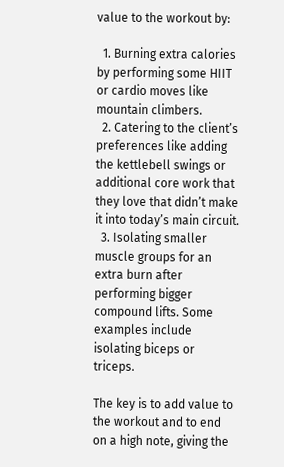value to the workout by:

  1. Burning extra calories by performing some HIIT or cardio moves like mountain climbers.
  2. Catering to the client’s preferences like adding the kettlebell swings or additional core work that they love that didn’t make it into today’s main circuit.
  3. Isolating smaller muscle groups for an extra burn after performing bigger compound lifts. Some examples include isolating biceps or triceps.

The key is to add value to the workout and to end on a high note, giving the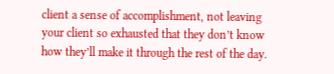client a sense of accomplishment, not leaving your client so exhausted that they don’t know how they’ll make it through the rest of the day.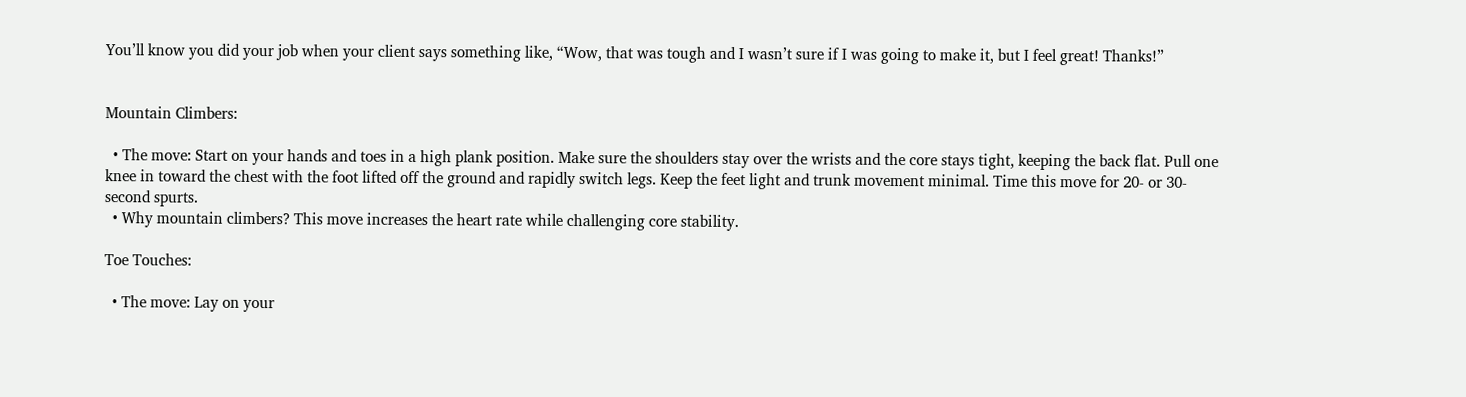You’ll know you did your job when your client says something like, “Wow, that was tough and I wasn’t sure if I was going to make it, but I feel great! Thanks!”


Mountain Climbers:

  • The move: Start on your hands and toes in a high plank position. Make sure the shoulders stay over the wrists and the core stays tight, keeping the back flat. Pull one knee in toward the chest with the foot lifted off the ground and rapidly switch legs. Keep the feet light and trunk movement minimal. Time this move for 20- or 30-second spurts.
  • Why mountain climbers? This move increases the heart rate while challenging core stability.

Toe Touches:

  • The move: Lay on your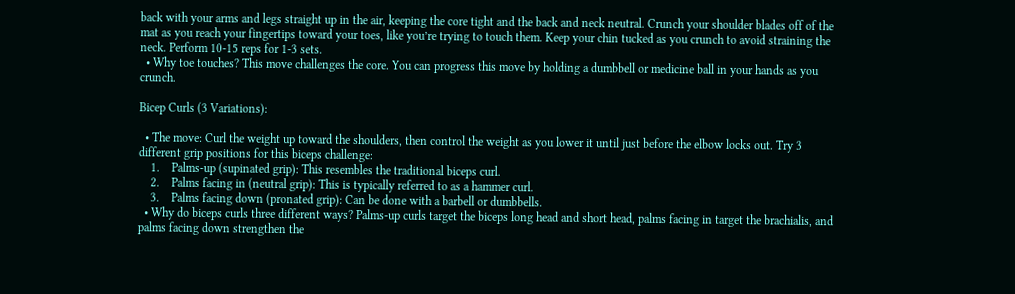back with your arms and legs straight up in the air, keeping the core tight and the back and neck neutral. Crunch your shoulder blades off of the mat as you reach your fingertips toward your toes, like you’re trying to touch them. Keep your chin tucked as you crunch to avoid straining the neck. Perform 10-15 reps for 1-3 sets.
  • Why toe touches? This move challenges the core. You can progress this move by holding a dumbbell or medicine ball in your hands as you crunch.

Bicep Curls (3 Variations):

  • The move: Curl the weight up toward the shoulders, then control the weight as you lower it until just before the elbow locks out. Try 3 different grip positions for this biceps challenge:
    1.    Palms-up (supinated grip): This resembles the traditional biceps curl.
    2.    Palms facing in (neutral grip): This is typically referred to as a hammer curl.
    3.    Palms facing down (pronated grip): Can be done with a barbell or dumbbells.
  • Why do biceps curls three different ways? Palms-up curls target the biceps long head and short head, palms facing in target the brachialis, and palms facing down strengthen the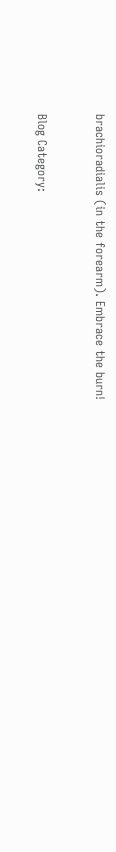brachioradialis (in the forearm). Embrace the burn!


Blog Category: